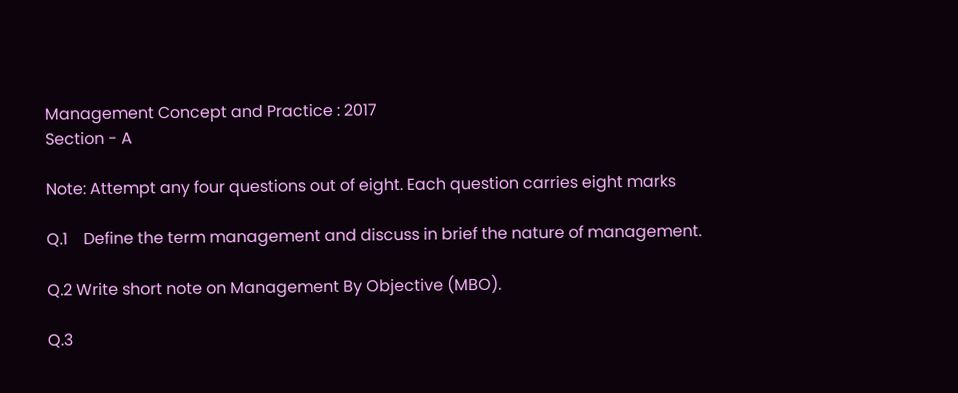Management Concept and Practice : 2017
Section - A

Note: Attempt any four questions out of eight. Each question carries eight marks

Q.1    Define the term management and discuss in brief the nature of management.

Q.2 Write short note on Management By Objective (MBO).

Q.3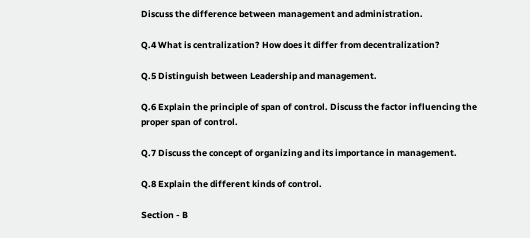Discuss the difference between management and administration.

Q.4 What is centralization? How does it differ from decentralization?

Q.5 Distinguish between Leadership and management.

Q.6 Explain the principle of span of control. Discuss the factor influencing the proper span of control.

Q.7 Discuss the concept of organizing and its importance in management.

Q.8 Explain the different kinds of control.

Section - B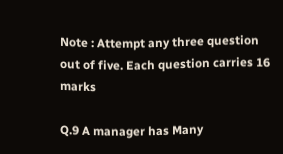Note : Attempt any three question out of five. Each question carries 16 marks

Q.9 A manager has Many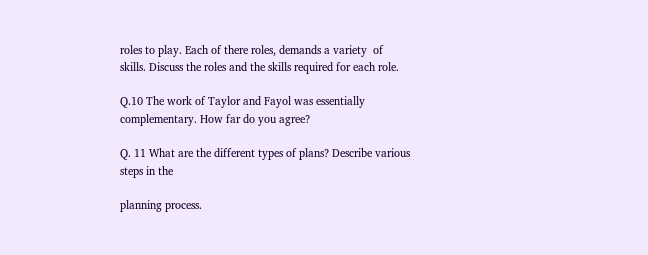roles to play. Each of there roles, demands a variety  of skills. Discuss the roles and the skills required for each role.

Q.10 The work of Taylor and Fayol was essentially complementary. How far do you agree?

Q. 11 What are the different types of plans? Describe various steps in the

planning process.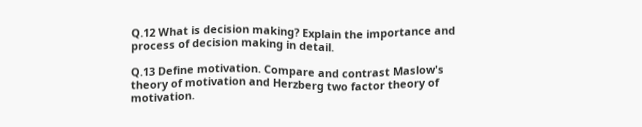Q.12 What is decision making? Explain the importance and process of decision making in detail.

Q.13 Define motivation. Compare and contrast Maslow's theory of motivation and Herzberg two factor theory of motivation.